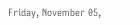Friday, November 05,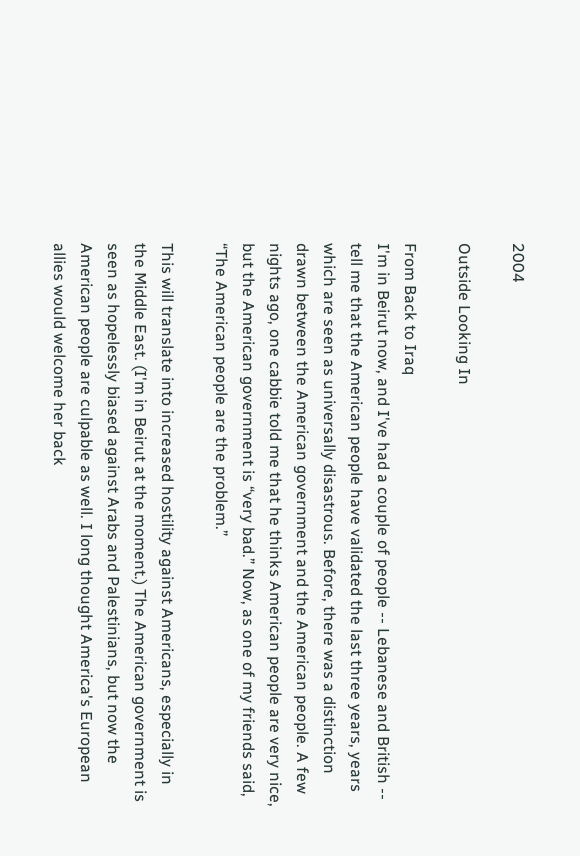2004

Outside Looking In

From Back to Iraq
I'm in Beirut now, and I've had a couple of people -- Lebanese and British -- tell me that the American people have validated the last three years, years which are seen as universally disastrous. Before, there was a distinction drawn between the American government and the American people. A few nights ago, one cabbie told me that he thinks American people are very nice, but the American government is “very bad.” Now, as one of my friends said, “The American people are the problem.”

This will translate into increased hostility against Americans, especially in the Middle East. (I'm in Beirut at the moment.) The American government is seen as hopelessly biased against Arabs and Palestinians, but now the American people are culpable as well. I long thought America's European allies would welcome her back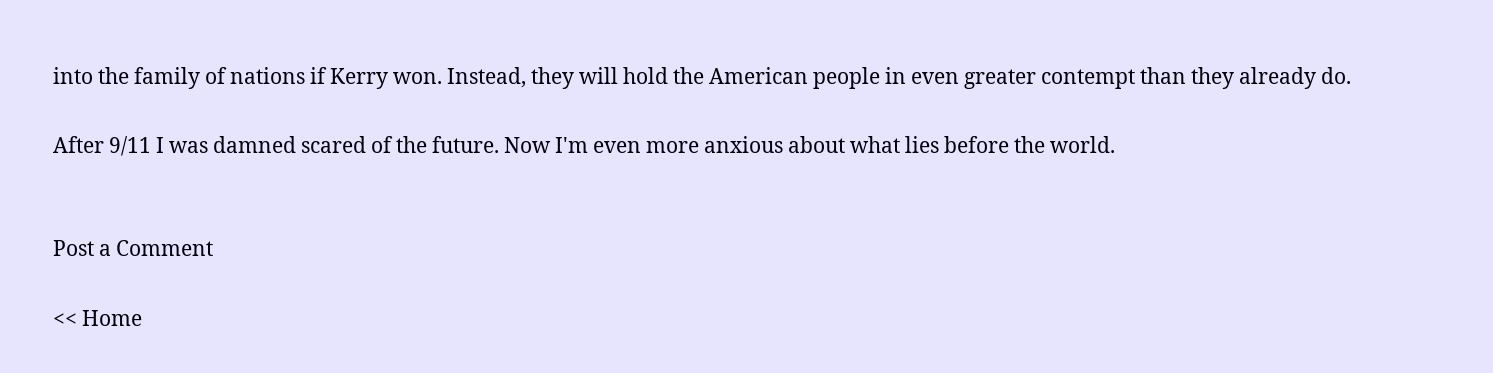into the family of nations if Kerry won. Instead, they will hold the American people in even greater contempt than they already do.

After 9/11 I was damned scared of the future. Now I'm even more anxious about what lies before the world.


Post a Comment

<< Home